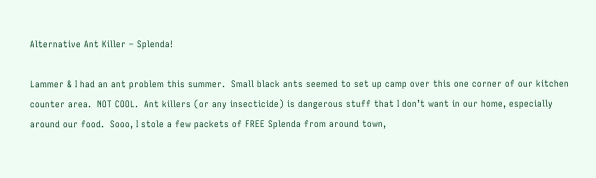Alternative Ant Killer – Splenda!

Lammer & I had an ant problem this summer.  Small black ants seemed to set up camp over this one corner of our kitchen counter area.  NOT COOL.  Ant killers (or any insecticide) is dangerous stuff that I don’t want in our home, especially around our food.  Sooo, I stole a few packets of FREE Splenda from around town,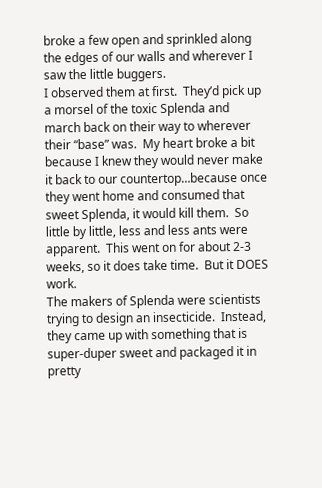broke a few open and sprinkled along the edges of our walls and wherever I saw the little buggers.
I observed them at first.  They’d pick up a morsel of the toxic Splenda and march back on their way to wherever their “base” was.  My heart broke a bit because I knew they would never make it back to our countertop…because once they went home and consumed that sweet Splenda, it would kill them.  So little by little, less and less ants were apparent.  This went on for about 2-3 weeks, so it does take time.  But it DOES work.
The makers of Splenda were scientists trying to design an insecticide.  Instead, they came up with something that is super-duper sweet and packaged it in pretty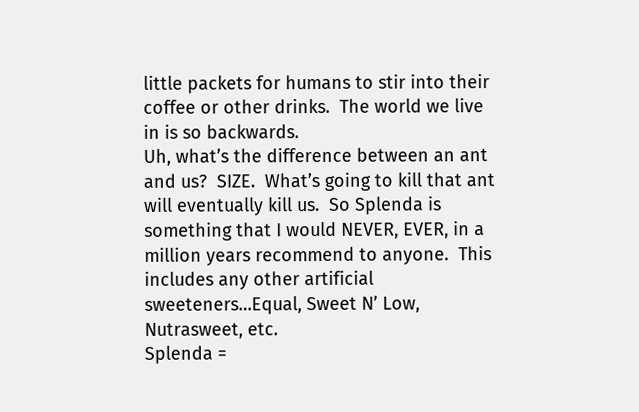little packets for humans to stir into their coffee or other drinks.  The world we live in is so backwards.
Uh, what’s the difference between an ant and us?  SIZE.  What’s going to kill that ant will eventually kill us.  So Splenda is something that I would NEVER, EVER, in a million years recommend to anyone.  This includes any other artificial sweeteners…Equal, Sweet N’ Low, Nutrasweet, etc.
Splenda =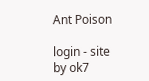Ant Poison

login - site by ok7